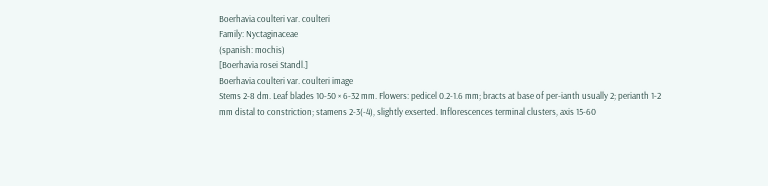Boerhavia coulteri var. coulteri
Family: Nyctaginaceae
(spanish: mochis)
[Boerhavia rosei Standl.]
Boerhavia coulteri var. coulteri image
Stems 2-8 dm. Leaf blades 10-50 × 6-32 mm. Flowers: pedicel 0.2-1.6 mm; bracts at base of per-ianth usually 2; perianth 1-2 mm distal to constriction; stamens 2-3(-4), slightly exserted. Inflorescences terminal clusters, axis 15-60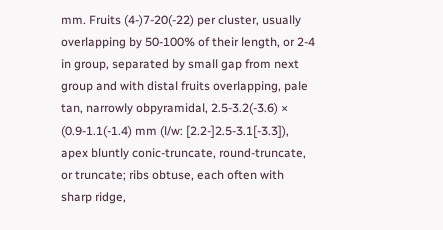mm. Fruits (4-)7-20(-22) per cluster, usually overlapping by 50-100% of their length, or 2-4 in group, separated by small gap from next group and with distal fruits overlapping, pale tan, narrowly obpyramidal, 2.5-3.2(-3.6) × (0.9-1.1(-1.4) mm (l/w: [2.2-]2.5-3.1[-3.3]), apex bluntly conic-truncate, round-truncate, or truncate; ribs obtuse, each often with sharp ridge,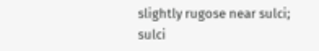slightly rugose near sulci; sulci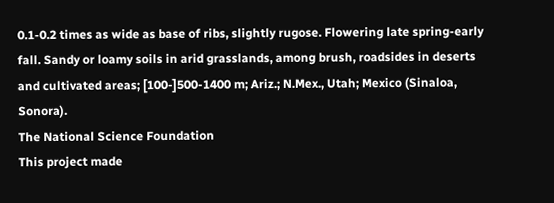0.1-0.2 times as wide as base of ribs, slightly rugose. Flowering late spring-early fall. Sandy or loamy soils in arid grasslands, among brush, roadsides in deserts and cultivated areas; [100-]500-1400 m; Ariz.; N.Mex., Utah; Mexico (Sinaloa, Sonora).
The National Science Foundation
This project made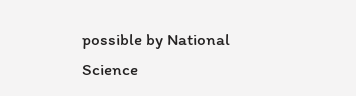possible by National Science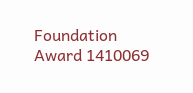Foundation Award 1410069